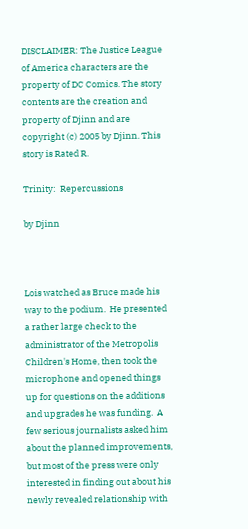DISCLAIMER: The Justice League of America characters are the property of DC Comics. The story contents are the creation and property of Djinn and are copyright (c) 2005 by Djinn. This story is Rated R.

Trinity:  Repercussions

by Djinn



Lois watched as Bruce made his way to the podium.  He presented a rather large check to the administrator of the Metropolis Children's Home, then took the microphone and opened things up for questions on the additions and upgrades he was funding.  A few serious journalists asked him about the planned improvements, but most of the press were only interested in finding out about his newly revealed relationship with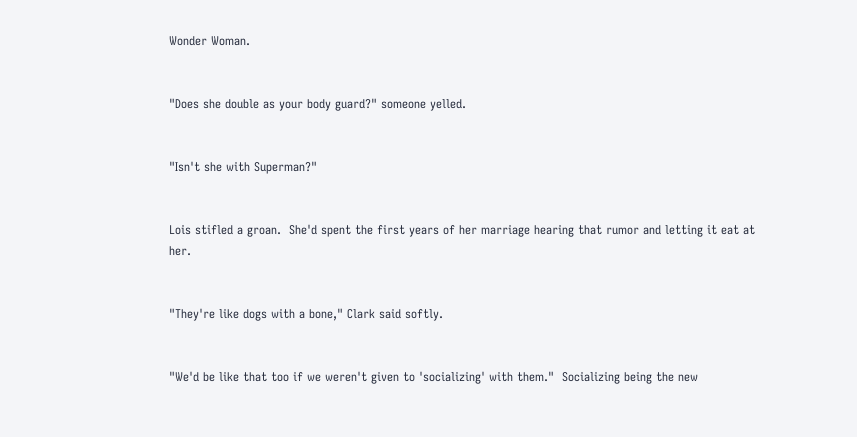Wonder Woman.


"Does she double as your body guard?" someone yelled.


"Isn't she with Superman?"


Lois stifled a groan.  She'd spent the first years of her marriage hearing that rumor and letting it eat at her.


"They're like dogs with a bone," Clark said softly.


"We'd be like that too if we weren't given to 'socializing' with them."  Socializing being the new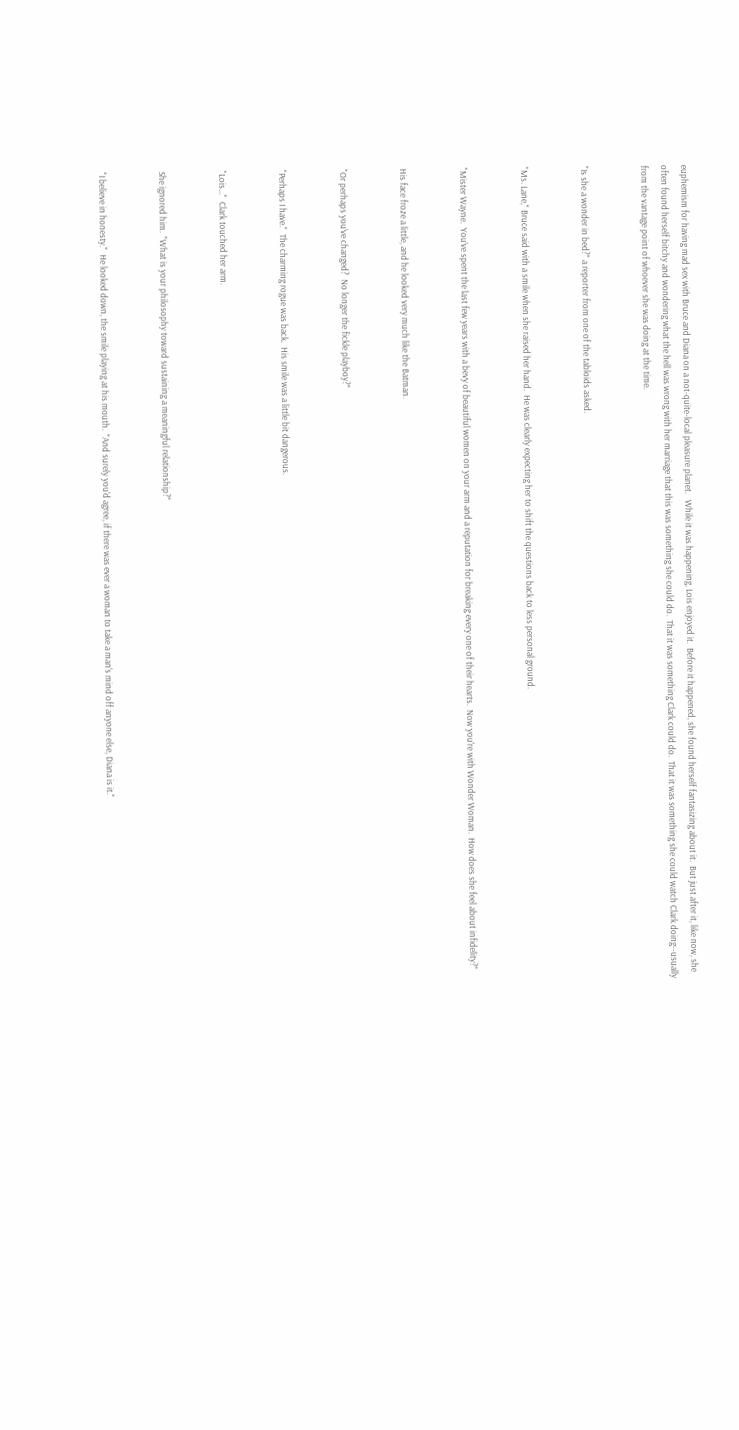euphemism for having mad sex with Bruce and Diana on a not-quite-local pleasure planet.   While it was happening, Lois enjoyed it.  Before it happened, she found herself fantasizing about it.  But just after it, like now, she often found herself bitchy and wondering what the hell was wrong with her marriage that this was something she could do.  That it was something Clark could do.  That it was something she could watch Clark doing--usually from the vantage point of whoever she was doing at the time.


"Is she a wonder in bed?" a reporter from one of the tabloids asked.


"Ms. Lane," Bruce said with a smile when she raised her hand.  He was clearly expecting her to shift the questions back to less personal ground.


"Mister Wayne.  You've spent the last few years with a bevy of beautiful women on your arm and a reputation for breaking every one of their hearts.  Now you're with Wonder Woman.  How does she feel about infidelity?"


His face froze a little, and he looked very much like the Batman.


"Or perhaps you've changed?  No longer the fickle playboy?"


"Perhaps I have."  The charming rogue was back.  His smile was a little bit dangerous.


"Lois..."  Clark touched her arm.


She ignored him.  "What is your philosophy toward sustaining a meaningful relationship?"


"I believe in honesty."  He looked down, the smile playing at his mouth.  "And surely you'd agree, if there was ever a woman to take a man's mind off anyone else, Diana is it."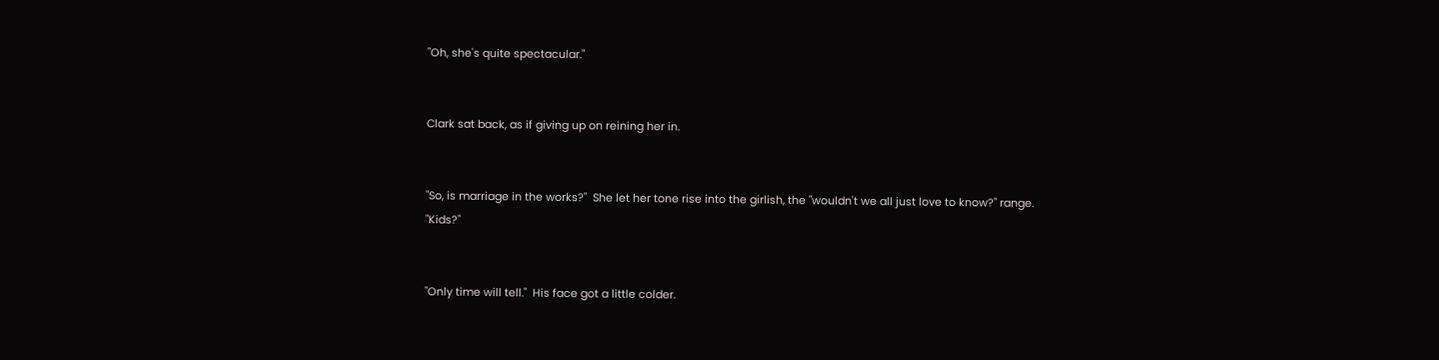"Oh, she's quite spectacular."


Clark sat back, as if giving up on reining her in.


"So, is marriage in the works?"  She let her tone rise into the girlish, the "wouldn't we all just love to know?" range.  "Kids?"


"Only time will tell."  His face got a little colder.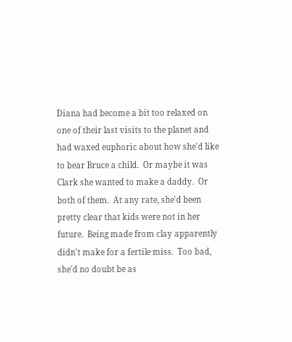Diana had become a bit too relaxed on one of their last visits to the planet and had waxed euphoric about how she'd like to bear Bruce a child.  Or maybe it was Clark she wanted to make a daddy.  Or both of them.  At any rate, she'd been pretty clear that kids were not in her future.  Being made from clay apparently didn't make for a fertile miss.  Too bad, she'd no doubt be as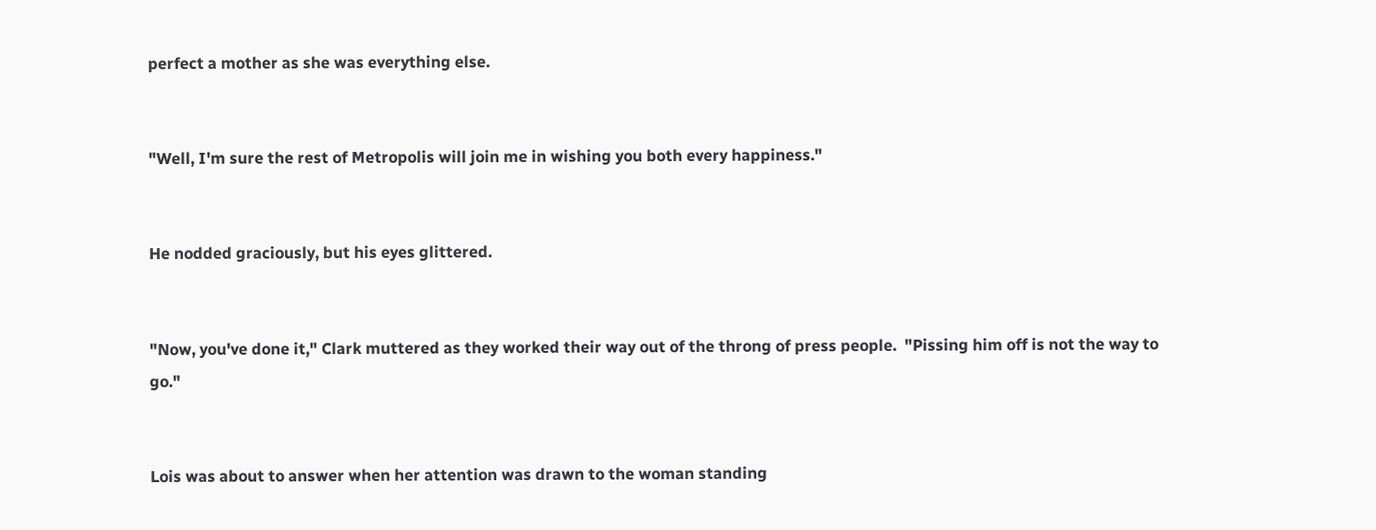perfect a mother as she was everything else.


"Well, I'm sure the rest of Metropolis will join me in wishing you both every happiness."


He nodded graciously, but his eyes glittered.


"Now, you've done it," Clark muttered as they worked their way out of the throng of press people.  "Pissing him off is not the way to go."


Lois was about to answer when her attention was drawn to the woman standing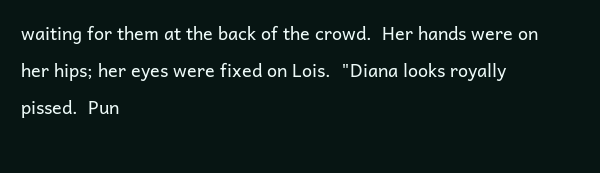waiting for them at the back of the crowd.  Her hands were on her hips; her eyes were fixed on Lois.  "Diana looks royally pissed.  Pun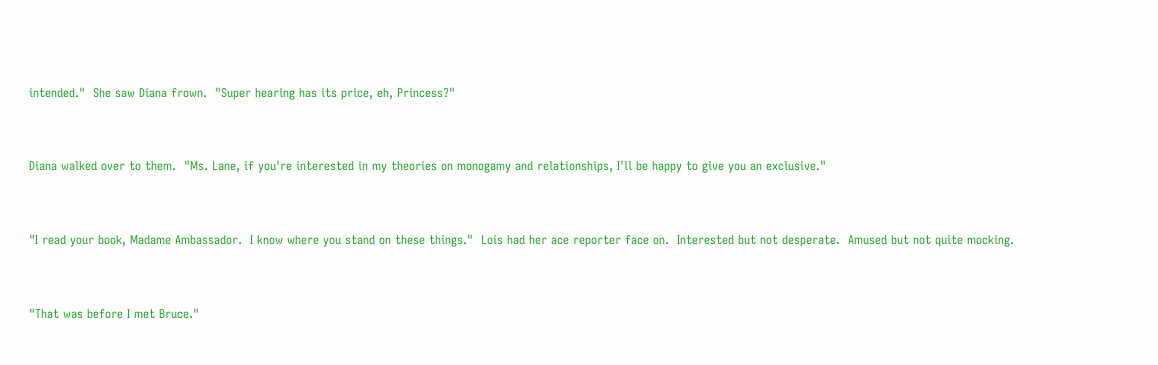intended."  She saw Diana frown.  "Super hearing has its price, eh, Princess?"


Diana walked over to them.  "Ms. Lane, if you're interested in my theories on monogamy and relationships, I'll be happy to give you an exclusive."


"I read your book, Madame Ambassador.  I know where you stand on these things."  Lois had her ace reporter face on.  Interested but not desperate.  Amused but not quite mocking.


"That was before I met Bruce."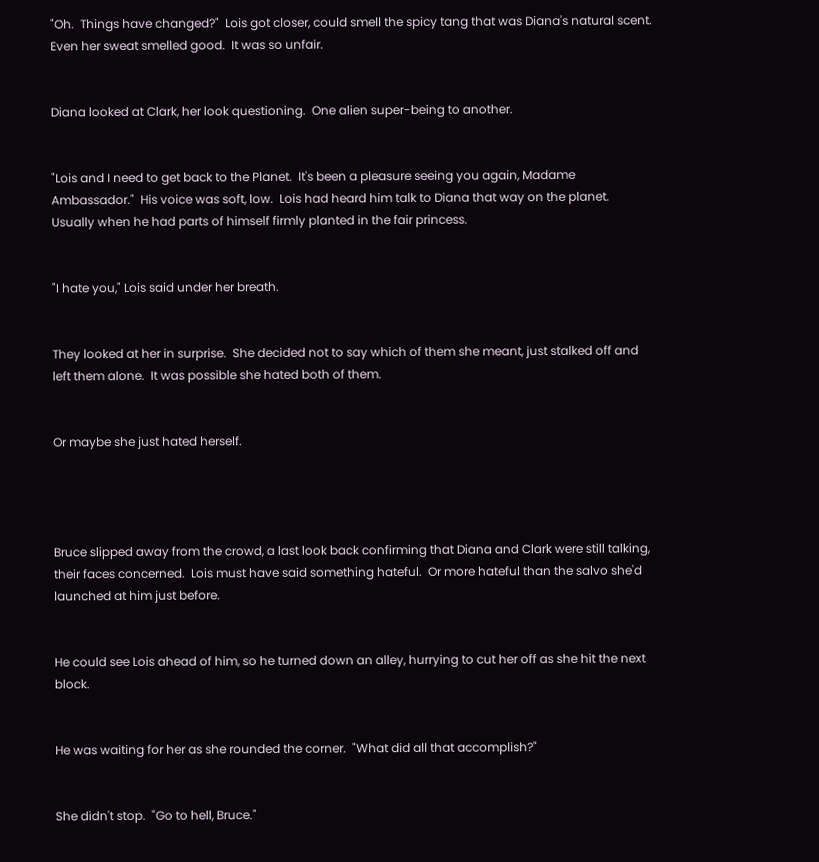"Oh.  Things have changed?"  Lois got closer, could smell the spicy tang that was Diana's natural scent.  Even her sweat smelled good.  It was so unfair.


Diana looked at Clark, her look questioning.  One alien super-being to another.


"Lois and I need to get back to the Planet.  It's been a pleasure seeing you again, Madame Ambassador."  His voice was soft, low.  Lois had heard him talk to Diana that way on the planet.  Usually when he had parts of himself firmly planted in the fair princess.


"I hate you," Lois said under her breath.


They looked at her in surprise.  She decided not to say which of them she meant, just stalked off and left them alone.  It was possible she hated both of them.


Or maybe she just hated herself.




Bruce slipped away from the crowd, a last look back confirming that Diana and Clark were still talking, their faces concerned.  Lois must have said something hateful.  Or more hateful than the salvo she'd launched at him just before.


He could see Lois ahead of him, so he turned down an alley, hurrying to cut her off as she hit the next block.


He was waiting for her as she rounded the corner.  "What did all that accomplish?"


She didn't stop.  "Go to hell, Bruce."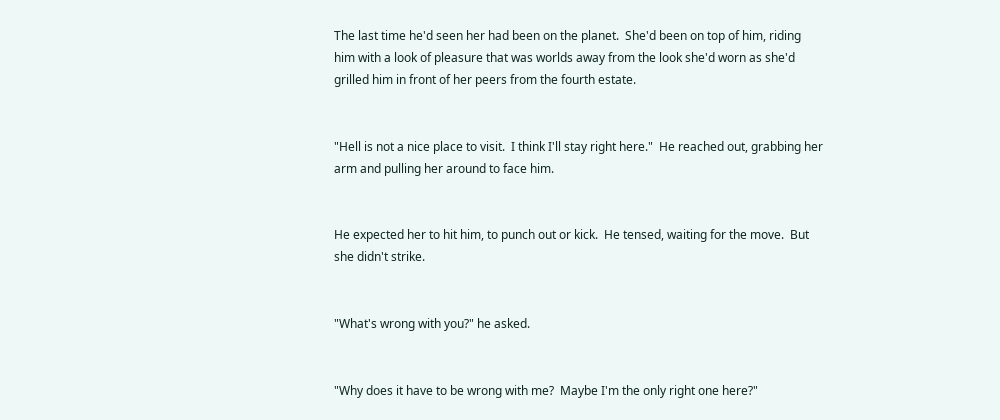The last time he'd seen her had been on the planet.  She'd been on top of him, riding him with a look of pleasure that was worlds away from the look she'd worn as she'd grilled him in front of her peers from the fourth estate.


"Hell is not a nice place to visit.  I think I'll stay right here."  He reached out, grabbing her arm and pulling her around to face him.


He expected her to hit him, to punch out or kick.  He tensed, waiting for the move.  But she didn't strike.


"What's wrong with you?" he asked.


"Why does it have to be wrong with me?  Maybe I'm the only right one here?"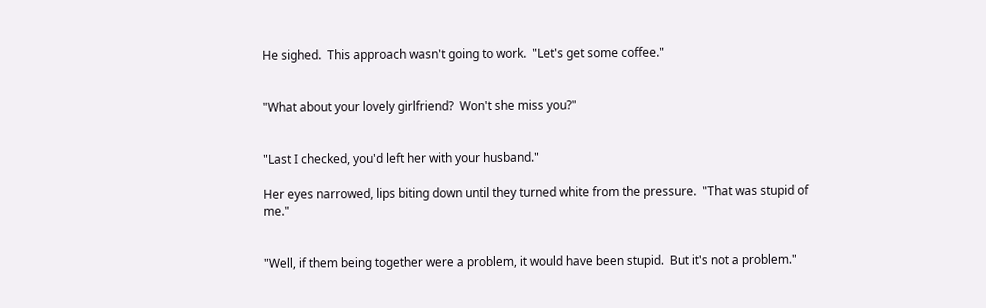He sighed.  This approach wasn't going to work.  "Let's get some coffee."


"What about your lovely girlfriend?  Won't she miss you?"


"Last I checked, you'd left her with your husband."

Her eyes narrowed, lips biting down until they turned white from the pressure.  "That was stupid of me."


"Well, if them being together were a problem, it would have been stupid.  But it's not a problem."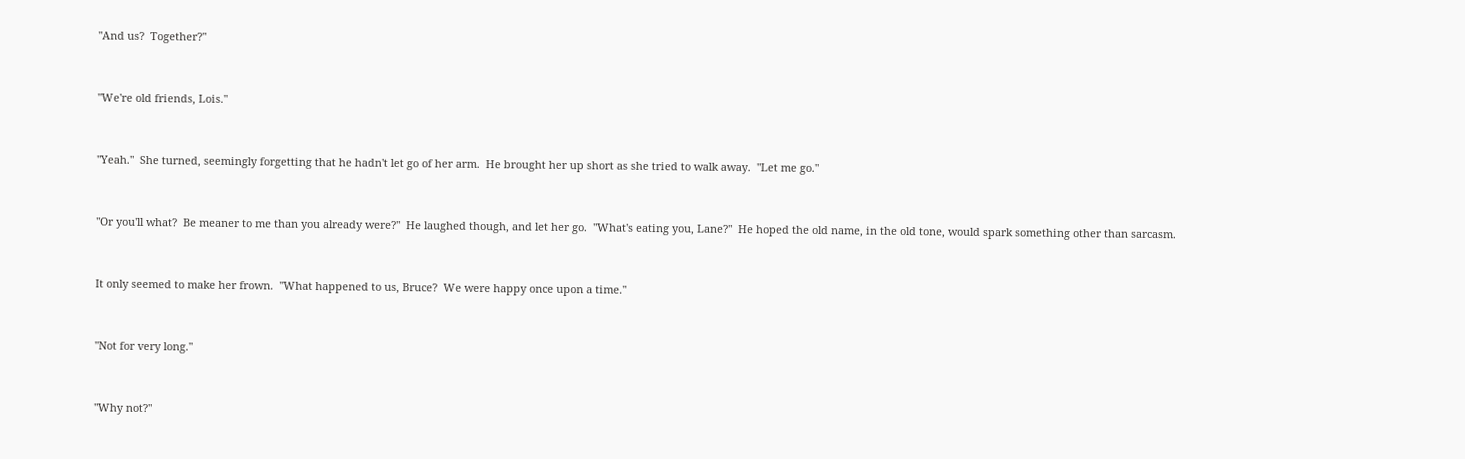"And us?  Together?"


"We're old friends, Lois."


"Yeah."  She turned, seemingly forgetting that he hadn't let go of her arm.  He brought her up short as she tried to walk away.  "Let me go."


"Or you'll what?  Be meaner to me than you already were?"  He laughed though, and let her go.  "What's eating you, Lane?"  He hoped the old name, in the old tone, would spark something other than sarcasm.


It only seemed to make her frown.  "What happened to us, Bruce?  We were happy once upon a time."


"Not for very long."


"Why not?"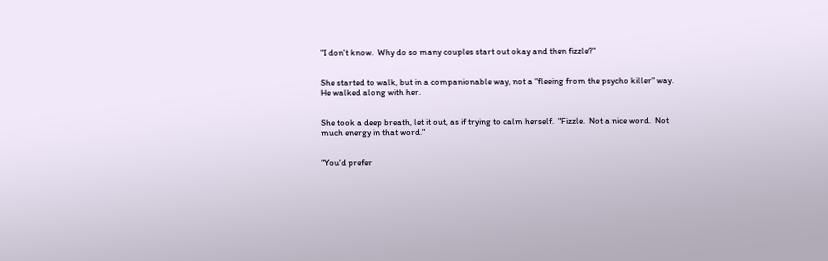"I don't know.  Why do so many couples start out okay and then fizzle?"


She started to walk, but in a companionable way, not a "fleeing from the psycho killer" way.   He walked along with her.


She took a deep breath, let it out, as if trying to calm herself.  "Fizzle.  Not a nice word.  Not much energy in that word."


"You'd prefer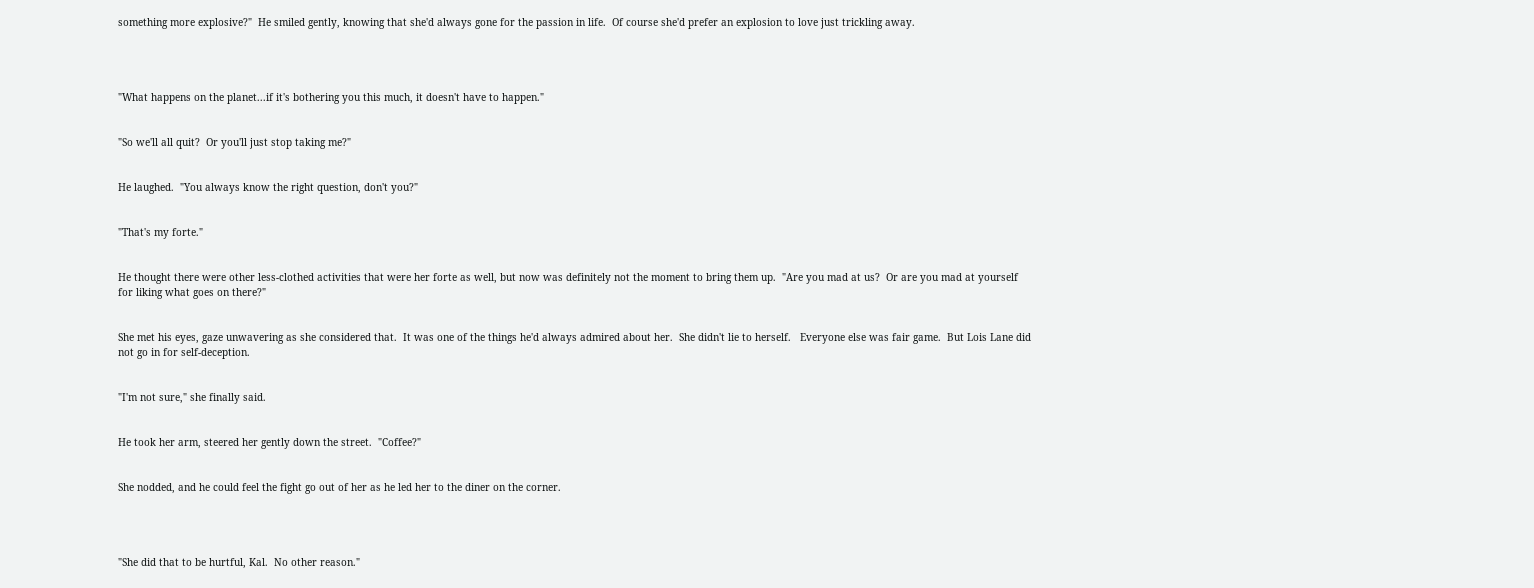something more explosive?"  He smiled gently, knowing that she'd always gone for the passion in life.  Of course she'd prefer an explosion to love just trickling away.




"What happens on the planet...if it's bothering you this much, it doesn't have to happen."


"So we'll all quit?  Or you'll just stop taking me?"


He laughed.  "You always know the right question, don't you?"


"That's my forte."


He thought there were other less-clothed activities that were her forte as well, but now was definitely not the moment to bring them up.  "Are you mad at us?  Or are you mad at yourself for liking what goes on there?"


She met his eyes, gaze unwavering as she considered that.  It was one of the things he'd always admired about her.  She didn't lie to herself.   Everyone else was fair game.  But Lois Lane did not go in for self-deception.


"I'm not sure," she finally said.


He took her arm, steered her gently down the street.  "Coffee?"


She nodded, and he could feel the fight go out of her as he led her to the diner on the corner.




"She did that to be hurtful, Kal.  No other reason."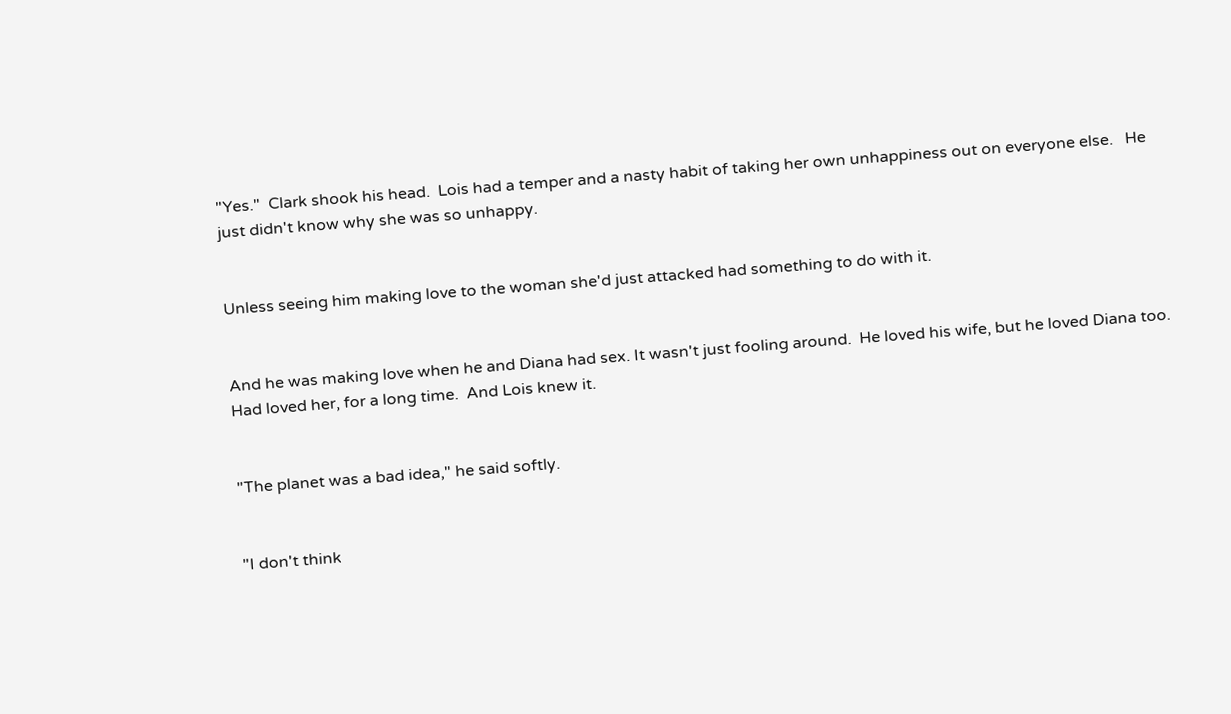"Yes."  Clark shook his head.  Lois had a temper and a nasty habit of taking her own unhappiness out on everyone else.   He just didn't know why she was so unhappy.


Unless seeing him making love to the woman she'd just attacked had something to do with it.


And he was making love when he and Diana had sex. It wasn't just fooling around.  He loved his wife, but he loved Diana too.  Had loved her, for a long time.  And Lois knew it.


"The planet was a bad idea," he said softly.


"I don't think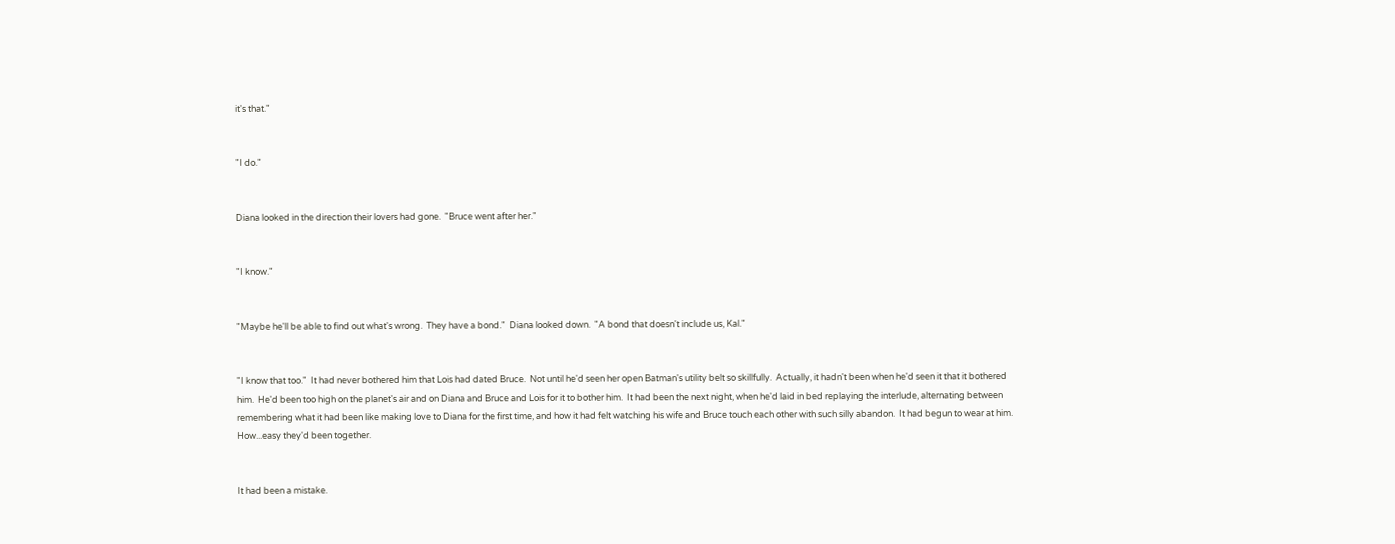it's that."


"I do."


Diana looked in the direction their lovers had gone.  "Bruce went after her."


"I know."


"Maybe he'll be able to find out what's wrong.  They have a bond."  Diana looked down.  "A bond that doesn't include us, Kal."


"I know that too."  It had never bothered him that Lois had dated Bruce.  Not until he'd seen her open Batman's utility belt so skillfully.  Actually, it hadn't been when he'd seen it that it bothered him.  He'd been too high on the planet's air and on Diana and Bruce and Lois for it to bother him.  It had been the next night, when he'd laid in bed replaying the interlude, alternating between remembering what it had been like making love to Diana for the first time, and how it had felt watching his wife and Bruce touch each other with such silly abandon.  It had begun to wear at him.  How...easy they'd been together.


It had been a mistake.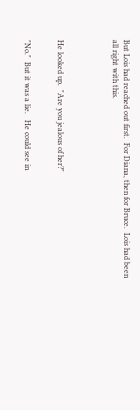But Lois had reached out first.  For Diana, then for Bruce.  Lois had been all right with this.




He looked up.  "Are you jealous of her?"


"No."  But it was a lie.   He could see in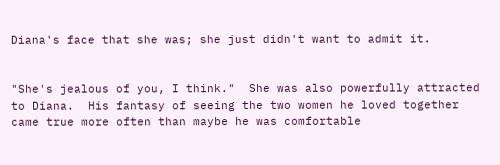Diana's face that she was; she just didn't want to admit it.


"She's jealous of you, I think."  She was also powerfully attracted to Diana.  His fantasy of seeing the two women he loved together came true more often than maybe he was comfortable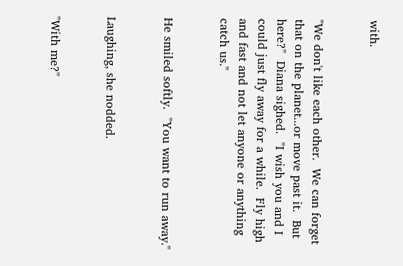with.


"We don't like each other.  We can forget that on the planet...or move past it.  But here?"  Diana sighed.  "I wish you and I could just fly away for a while.  Fly high and fast and not let anyone or anything catch us."


He smiled softly.  "You want to run away."


Laughing, she nodded.


"With me?"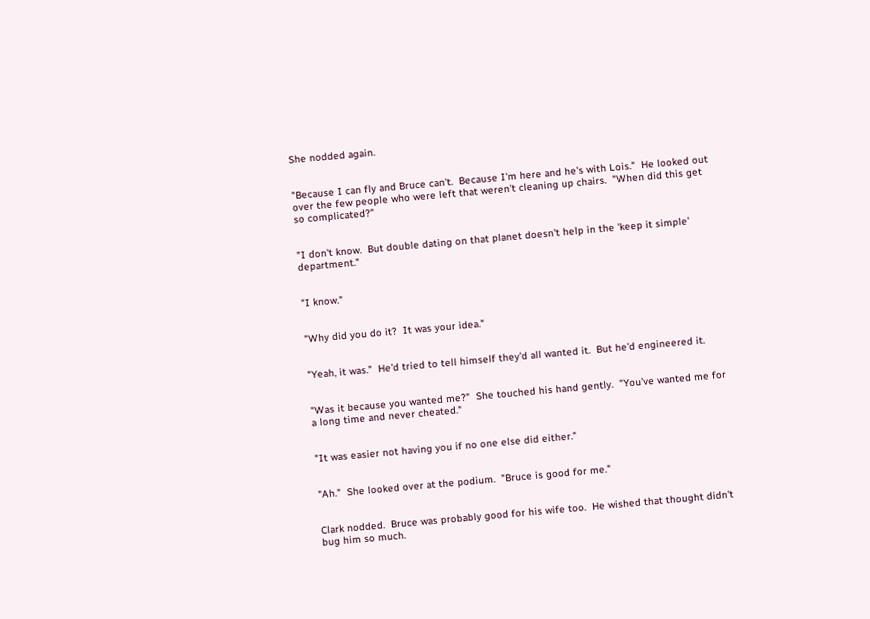She nodded again.


"Because I can fly and Bruce can't.  Because I'm here and he's with Lois."  He looked out over the few people who were left that weren't cleaning up chairs.  "When did this get so complicated?"


"I don't know.  But double dating on that planet doesn't help in the 'keep it simple' department."


"I know."


"Why did you do it?  It was your idea."


"Yeah, it was."  He'd tried to tell himself they'd all wanted it.  But he'd engineered it.


"Was it because you wanted me?"  She touched his hand gently.  "You've wanted me for a long time and never cheated."


"It was easier not having you if no one else did either."


"Ah."  She looked over at the podium.  "Bruce is good for me."


Clark nodded.  Bruce was probably good for his wife too.  He wished that thought didn't bug him so much.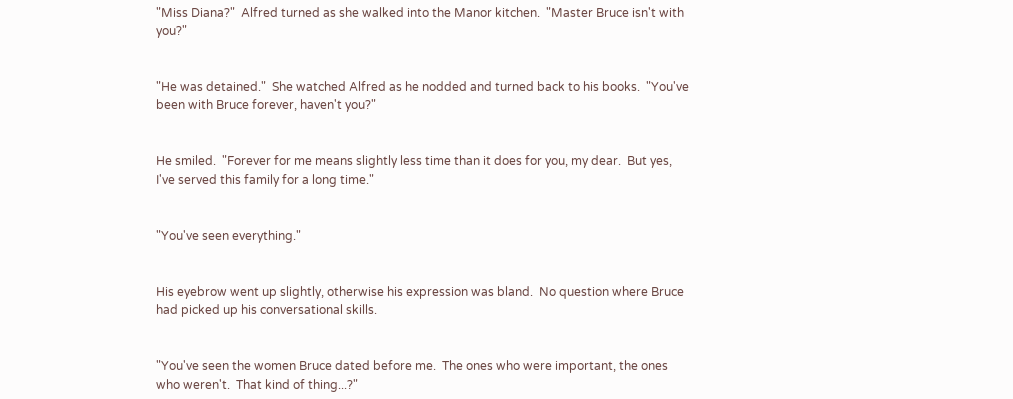"Miss Diana?"  Alfred turned as she walked into the Manor kitchen.  "Master Bruce isn't with you?"


"He was detained."  She watched Alfred as he nodded and turned back to his books.  "You've been with Bruce forever, haven't you?"


He smiled.  "Forever for me means slightly less time than it does for you, my dear.  But yes, I've served this family for a long time."


"You've seen everything."


His eyebrow went up slightly, otherwise his expression was bland.  No question where Bruce had picked up his conversational skills.


"You've seen the women Bruce dated before me.  The ones who were important, the ones who weren't.  That kind of thing...?"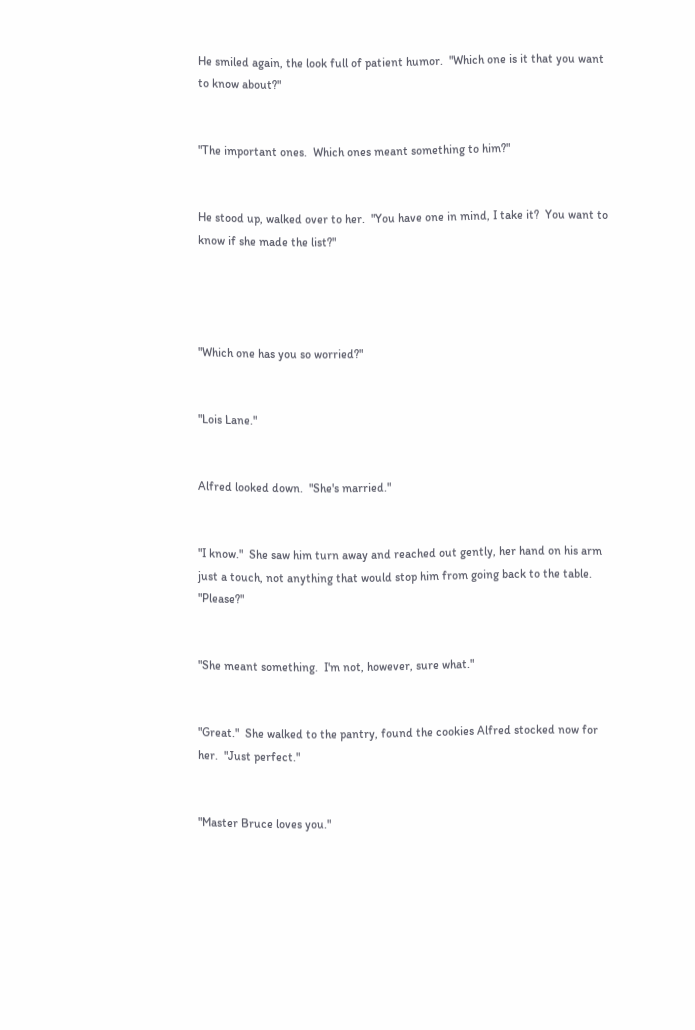He smiled again, the look full of patient humor.  "Which one is it that you want to know about?"


"The important ones.  Which ones meant something to him?"


He stood up, walked over to her.  "You have one in mind, I take it?  You want to know if she made the list?"




"Which one has you so worried?"


"Lois Lane."


Alfred looked down.  "She's married."


"I know."  She saw him turn away and reached out gently, her hand on his arm just a touch, not anything that would stop him from going back to the table.  "Please?"


"She meant something.  I'm not, however, sure what."


"Great."  She walked to the pantry, found the cookies Alfred stocked now for her.  "Just perfect."


"Master Bruce loves you."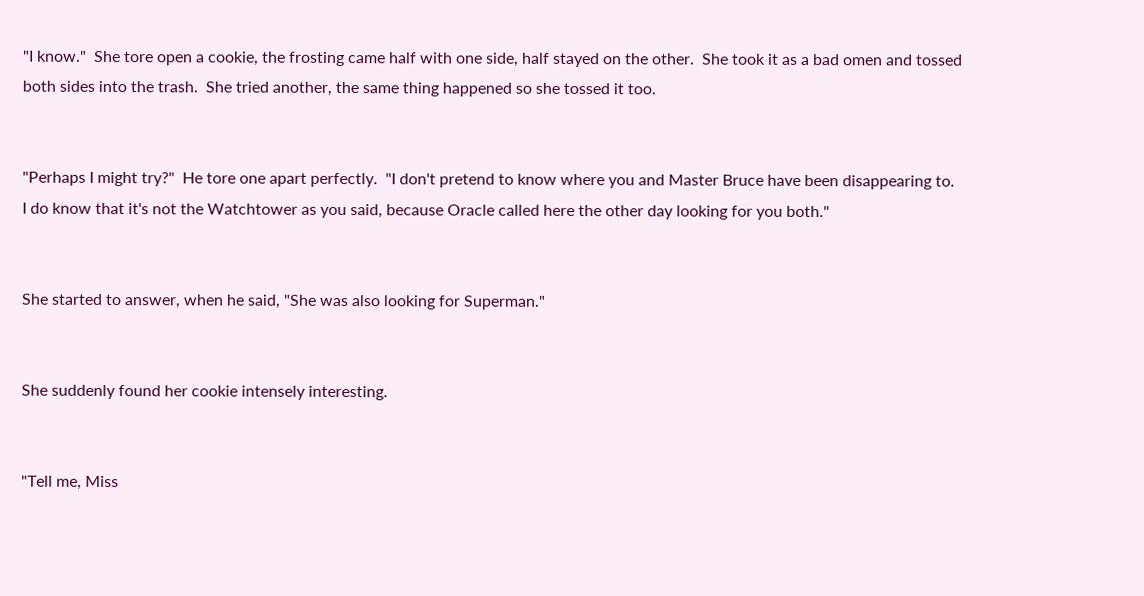"I know."  She tore open a cookie, the frosting came half with one side, half stayed on the other.  She took it as a bad omen and tossed both sides into the trash.  She tried another, the same thing happened so she tossed it too.


"Perhaps I might try?"  He tore one apart perfectly.  "I don't pretend to know where you and Master Bruce have been disappearing to.  I do know that it's not the Watchtower as you said, because Oracle called here the other day looking for you both."


She started to answer, when he said, "She was also looking for Superman."


She suddenly found her cookie intensely interesting.


"Tell me, Miss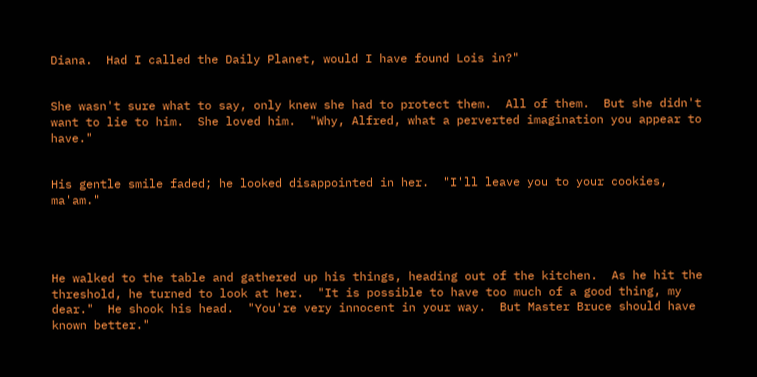Diana.  Had I called the Daily Planet, would I have found Lois in?"


She wasn't sure what to say, only knew she had to protect them.  All of them.  But she didn't want to lie to him.  She loved him.  "Why, Alfred, what a perverted imagination you appear to have."


His gentle smile faded; he looked disappointed in her.  "I'll leave you to your cookies, ma'am."




He walked to the table and gathered up his things, heading out of the kitchen.  As he hit the threshold, he turned to look at her.  "It is possible to have too much of a good thing, my dear."  He shook his head.  "You're very innocent in your way.  But Master Bruce should have known better."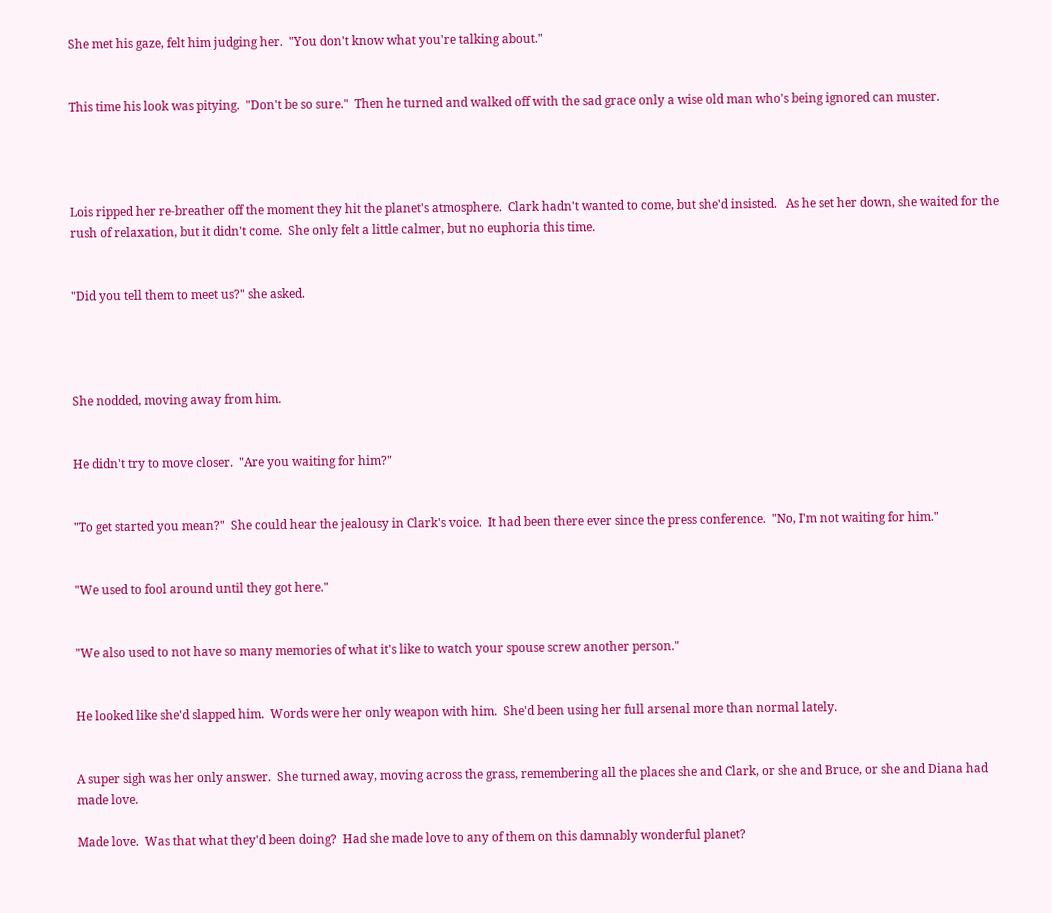She met his gaze, felt him judging her.  "You don't know what you're talking about."


This time his look was pitying.  "Don't be so sure."  Then he turned and walked off with the sad grace only a wise old man who's being ignored can muster.




Lois ripped her re-breather off the moment they hit the planet's atmosphere.  Clark hadn't wanted to come, but she'd insisted.   As he set her down, she waited for the rush of relaxation, but it didn't come.  She only felt a little calmer, but no euphoria this time.


"Did you tell them to meet us?" she asked.




She nodded, moving away from him.


He didn't try to move closer.  "Are you waiting for him?"


"To get started you mean?"  She could hear the jealousy in Clark's voice.  It had been there ever since the press conference.  "No, I'm not waiting for him."


"We used to fool around until they got here."


"We also used to not have so many memories of what it's like to watch your spouse screw another person."


He looked like she'd slapped him.  Words were her only weapon with him.  She'd been using her full arsenal more than normal lately.


A super sigh was her only answer.  She turned away, moving across the grass, remembering all the places she and Clark, or she and Bruce, or she and Diana had made love.

Made love.  Was that what they'd been doing?  Had she made love to any of them on this damnably wonderful planet?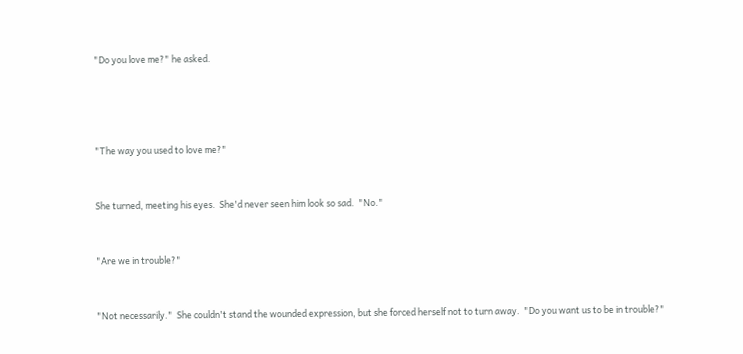"Do you love me?" he asked.




"The way you used to love me?"


She turned, meeting his eyes.  She'd never seen him look so sad.  "No."


"Are we in trouble?"


"Not necessarily."  She couldn't stand the wounded expression, but she forced herself not to turn away.  "Do you want us to be in trouble?"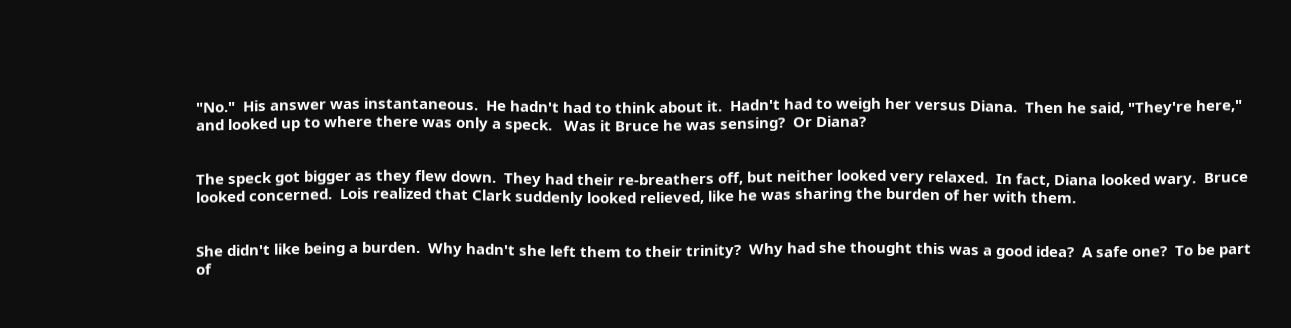"No."  His answer was instantaneous.  He hadn't had to think about it.  Hadn't had to weigh her versus Diana.  Then he said, "They're here," and looked up to where there was only a speck.   Was it Bruce he was sensing?  Or Diana?


The speck got bigger as they flew down.  They had their re-breathers off, but neither looked very relaxed.  In fact, Diana looked wary.  Bruce looked concerned.  Lois realized that Clark suddenly looked relieved, like he was sharing the burden of her with them.


She didn't like being a burden.  Why hadn't she left them to their trinity?  Why had she thought this was a good idea?  A safe one?  To be part of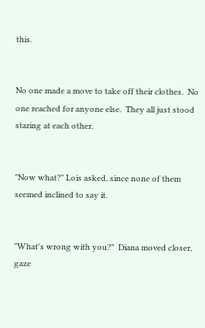this.


No one made a move to take off their clothes.  No one reached for anyone else.  They all just stood staring at each other.


"Now what?" Lois asked, since none of them seemed inclined to say it.


"What's wrong with you?"  Diana moved closer, gaze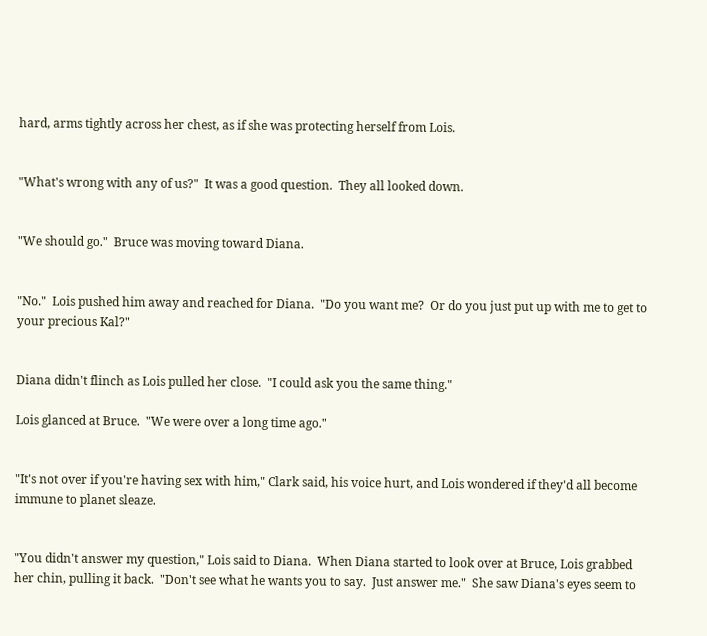hard, arms tightly across her chest, as if she was protecting herself from Lois.


"What's wrong with any of us?"  It was a good question.  They all looked down.


"We should go."  Bruce was moving toward Diana.


"No."  Lois pushed him away and reached for Diana.  "Do you want me?  Or do you just put up with me to get to your precious Kal?"


Diana didn't flinch as Lois pulled her close.  "I could ask you the same thing."

Lois glanced at Bruce.  "We were over a long time ago."


"It's not over if you're having sex with him," Clark said, his voice hurt, and Lois wondered if they'd all become immune to planet sleaze.


"You didn't answer my question," Lois said to Diana.  When Diana started to look over at Bruce, Lois grabbed her chin, pulling it back.  "Don't see what he wants you to say.  Just answer me."  She saw Diana's eyes seem to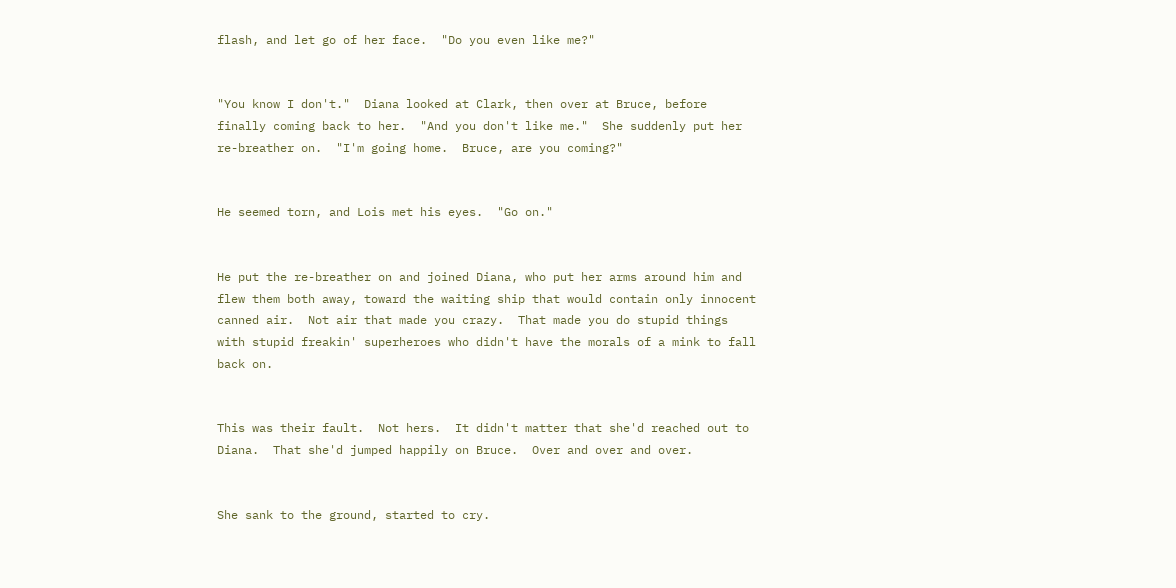flash, and let go of her face.  "Do you even like me?"


"You know I don't."  Diana looked at Clark, then over at Bruce, before finally coming back to her.  "And you don't like me."  She suddenly put her re-breather on.  "I'm going home.  Bruce, are you coming?"


He seemed torn, and Lois met his eyes.  "Go on."


He put the re-breather on and joined Diana, who put her arms around him and flew them both away, toward the waiting ship that would contain only innocent canned air.  Not air that made you crazy.  That made you do stupid things with stupid freakin' superheroes who didn't have the morals of a mink to fall back on.


This was their fault.  Not hers.  It didn't matter that she'd reached out to Diana.  That she'd jumped happily on Bruce.  Over and over and over.


She sank to the ground, started to cry.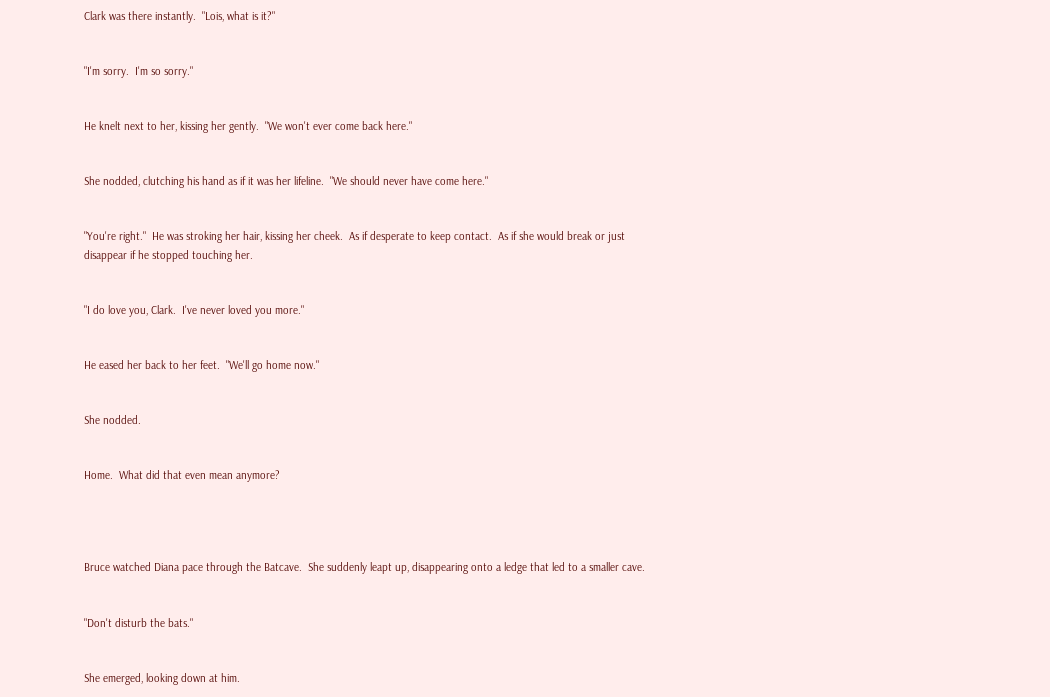Clark was there instantly.  "Lois, what is it?"


"I'm sorry.  I'm so sorry."


He knelt next to her, kissing her gently.  "We won't ever come back here."


She nodded, clutching his hand as if it was her lifeline.  "We should never have come here."


"You're right."  He was stroking her hair, kissing her cheek.  As if desperate to keep contact.  As if she would break or just disappear if he stopped touching her.


"I do love you, Clark.  I've never loved you more."


He eased her back to her feet.  "We'll go home now."


She nodded.


Home.  What did that even mean anymore?




Bruce watched Diana pace through the Batcave.  She suddenly leapt up, disappearing onto a ledge that led to a smaller cave.


"Don't disturb the bats."


She emerged, looking down at him.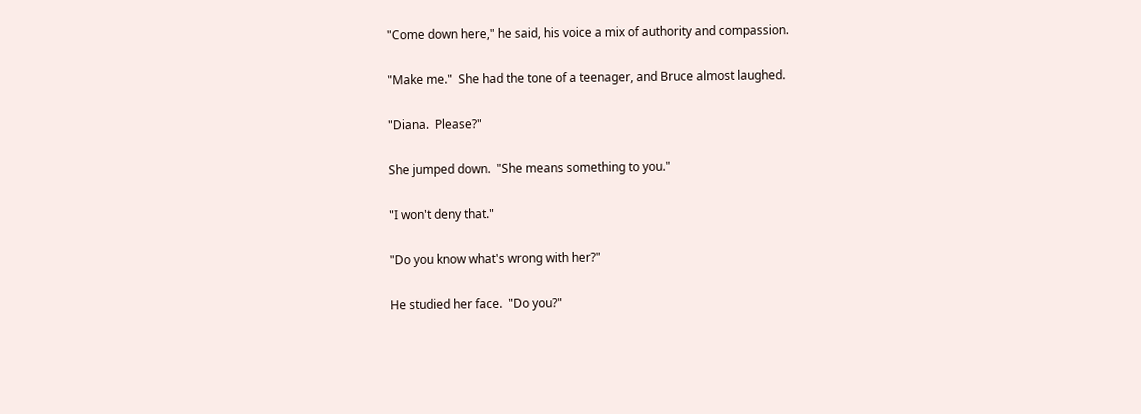"Come down here," he said, his voice a mix of authority and compassion.


"Make me."  She had the tone of a teenager, and Bruce almost laughed.


"Diana.  Please?"


She jumped down.  "She means something to you."


"I won't deny that."


"Do you know what's wrong with her?"


He studied her face.  "Do you?"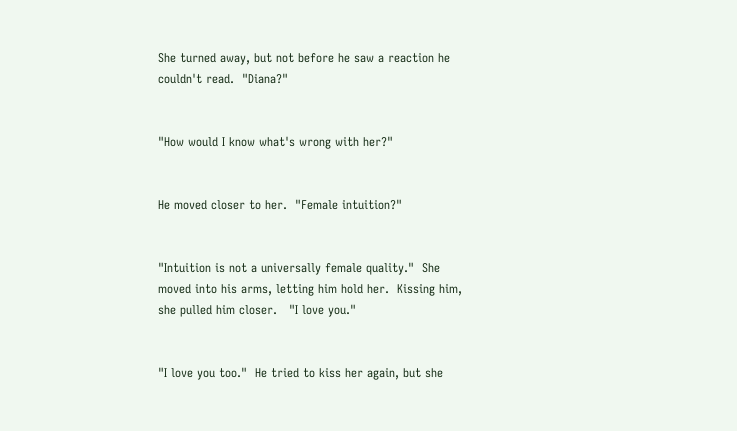She turned away, but not before he saw a reaction he couldn't read.  "Diana?"


"How would I know what's wrong with her?"


He moved closer to her.  "Female intuition?"


"Intuition is not a universally female quality."  She moved into his arms, letting him hold her.  Kissing him, she pulled him closer.   "I love you."


"I love you too."  He tried to kiss her again, but she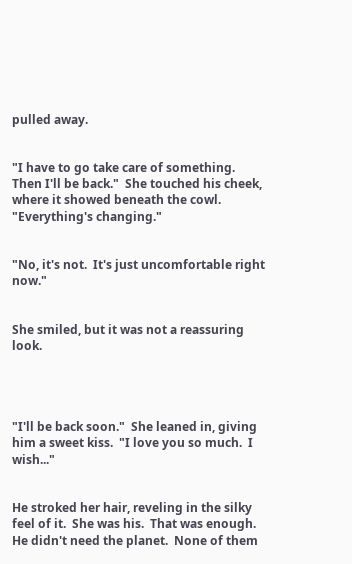pulled away.


"I have to go take care of something.  Then I'll be back."  She touched his cheek, where it showed beneath the cowl.  "Everything's changing."


"No, it's not.  It's just uncomfortable right now."


She smiled, but it was not a reassuring look.




"I'll be back soon."  She leaned in, giving him a sweet kiss.  "I love you so much.  I wish..."


He stroked her hair, reveling in the silky feel of it.  She was his.  That was enough.  He didn't need the planet.  None of them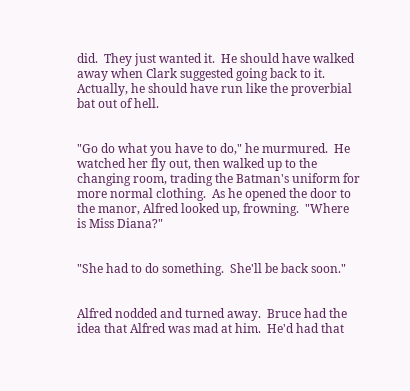did.  They just wanted it.  He should have walked away when Clark suggested going back to it.  Actually, he should have run like the proverbial bat out of hell.


"Go do what you have to do," he murmured.  He watched her fly out, then walked up to the changing room, trading the Batman's uniform for more normal clothing.  As he opened the door to the manor, Alfred looked up, frowning.  "Where is Miss Diana?"


"She had to do something.  She'll be back soon."


Alfred nodded and turned away.  Bruce had the idea that Alfred was mad at him.  He'd had that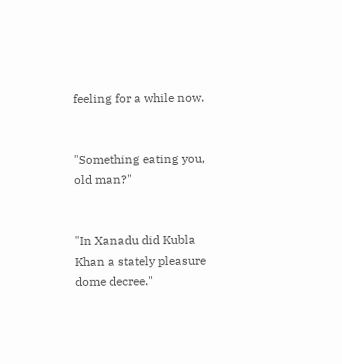feeling for a while now.


"Something eating you, old man?"


"In Xanadu did Kubla Khan a stately pleasure dome decree."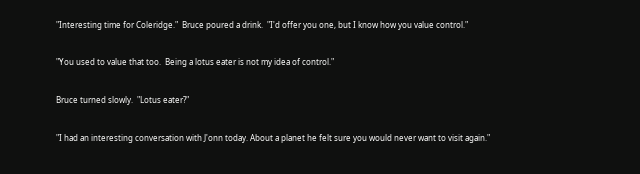"Interesting time for Coleridge."  Bruce poured a drink.  "I'd offer you one, but I know how you value control."


"You used to value that too.  Being a lotus eater is not my idea of control."


Bruce turned slowly.  "Lotus eater?"


"I had an interesting conversation with J'onn today. About a planet he felt sure you would never want to visit again."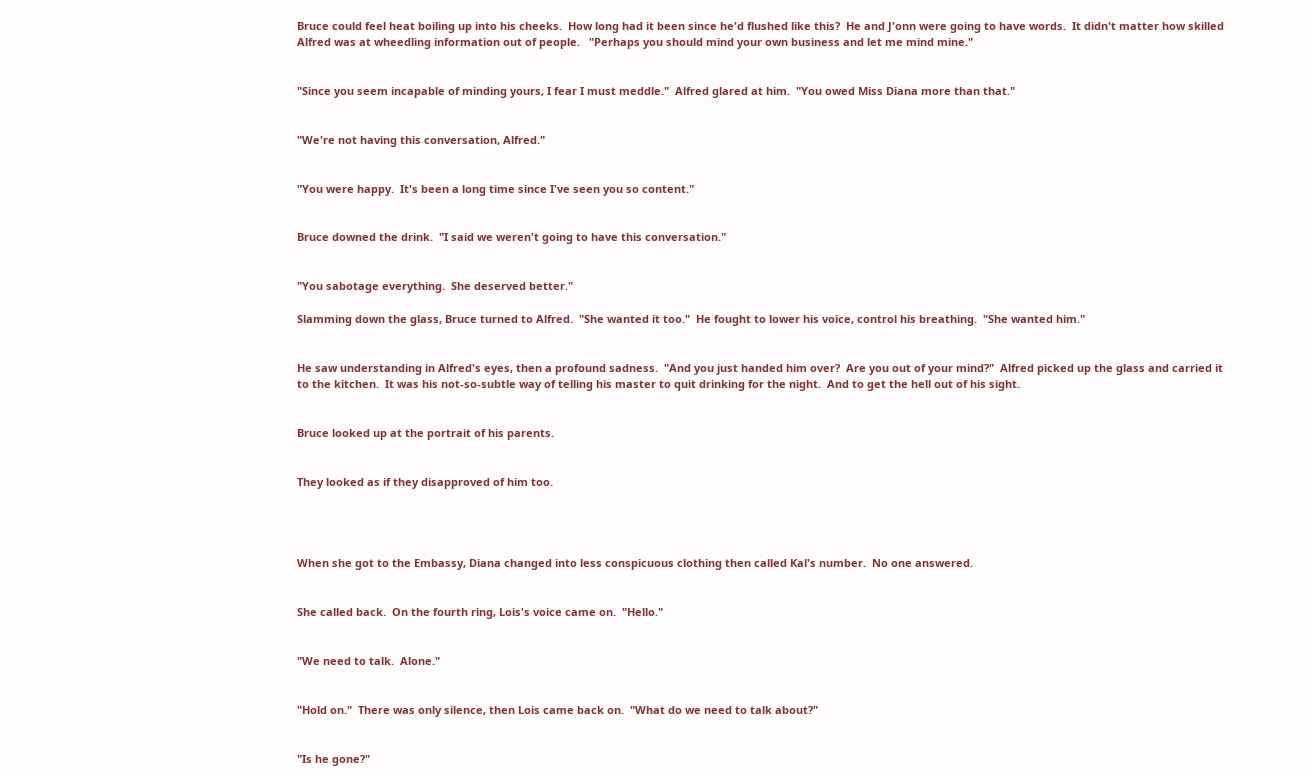Bruce could feel heat boiling up into his cheeks.  How long had it been since he'd flushed like this?  He and J'onn were going to have words.  It didn't matter how skilled Alfred was at wheedling information out of people.   "Perhaps you should mind your own business and let me mind mine."


"Since you seem incapable of minding yours, I fear I must meddle."  Alfred glared at him.  "You owed Miss Diana more than that."


"We're not having this conversation, Alfred."


"You were happy.  It's been a long time since I've seen you so content."


Bruce downed the drink.  "I said we weren't going to have this conversation."


"You sabotage everything.  She deserved better."

Slamming down the glass, Bruce turned to Alfred.  "She wanted it too."  He fought to lower his voice, control his breathing.  "She wanted him."


He saw understanding in Alfred's eyes, then a profound sadness.  "And you just handed him over?  Are you out of your mind?"  Alfred picked up the glass and carried it to the kitchen.  It was his not-so-subtle way of telling his master to quit drinking for the night.  And to get the hell out of his sight.


Bruce looked up at the portrait of his parents.


They looked as if they disapproved of him too.




When she got to the Embassy, Diana changed into less conspicuous clothing then called Kal's number.  No one answered.


She called back.  On the fourth ring, Lois's voice came on.  "Hello."


"We need to talk.  Alone."


"Hold on."  There was only silence, then Lois came back on.  "What do we need to talk about?"


"Is he gone?"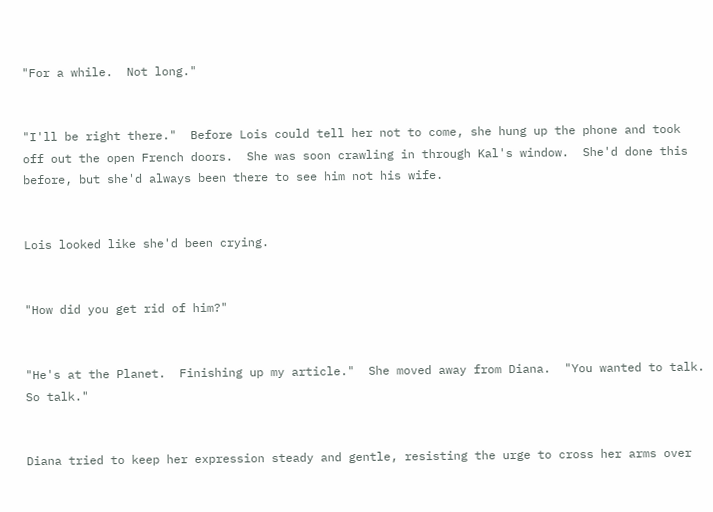"For a while.  Not long."


"I'll be right there."  Before Lois could tell her not to come, she hung up the phone and took off out the open French doors.  She was soon crawling in through Kal's window.  She'd done this before, but she'd always been there to see him not his wife.


Lois looked like she'd been crying.


"How did you get rid of him?"


"He's at the Planet.  Finishing up my article."  She moved away from Diana.  "You wanted to talk.  So talk."


Diana tried to keep her expression steady and gentle, resisting the urge to cross her arms over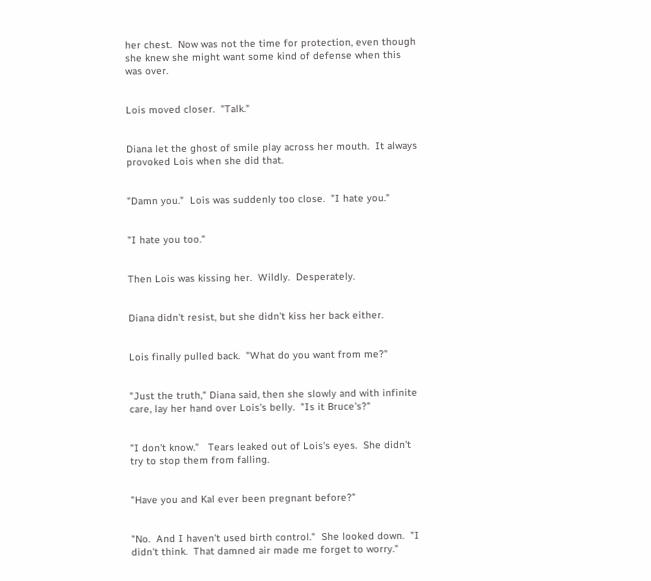her chest.  Now was not the time for protection, even though she knew she might want some kind of defense when this was over.


Lois moved closer.  "Talk."


Diana let the ghost of smile play across her mouth.  It always provoked Lois when she did that.


"Damn you."  Lois was suddenly too close.  "I hate you."


"I hate you too."


Then Lois was kissing her.  Wildly.  Desperately.


Diana didn't resist, but she didn't kiss her back either.


Lois finally pulled back.  "What do you want from me?"


"Just the truth," Diana said, then she slowly and with infinite care, lay her hand over Lois's belly.  "Is it Bruce's?"


"I don't know."   Tears leaked out of Lois's eyes.  She didn't try to stop them from falling.


"Have you and Kal ever been pregnant before?"


"No.  And I haven't used birth control."  She looked down.  "I didn't think.  That damned air made me forget to worry."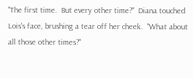"The first time.  But every other time?"  Diana touched Lois's face, brushing a tear off her cheek.  "What about all those other times?"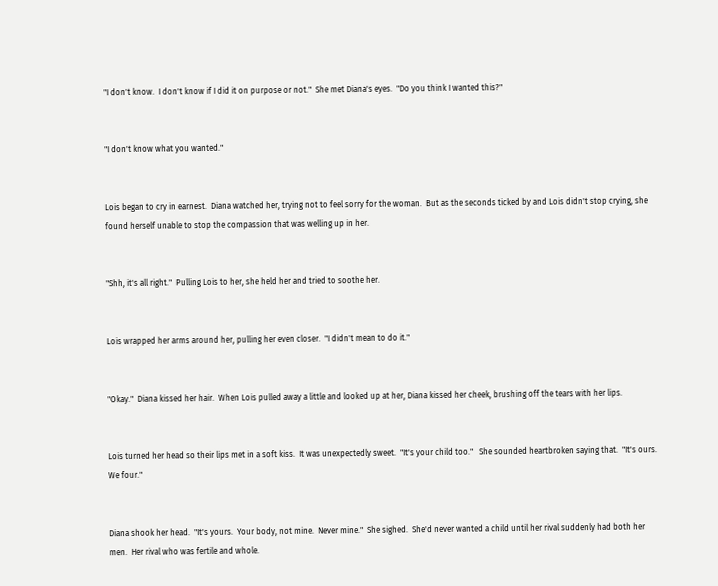"I don't know.  I don't know if I did it on purpose or not."  She met Diana's eyes.  "Do you think I wanted this?"


"I don't know what you wanted."


Lois began to cry in earnest.  Diana watched her, trying not to feel sorry for the woman.  But as the seconds ticked by and Lois didn't stop crying, she found herself unable to stop the compassion that was welling up in her.


"Shh, it's all right."  Pulling Lois to her, she held her and tried to soothe her.


Lois wrapped her arms around her, pulling her even closer.  "I didn't mean to do it."


"Okay."  Diana kissed her hair.  When Lois pulled away a little and looked up at her, Diana kissed her cheek, brushing off the tears with her lips.


Lois turned her head so their lips met in a soft kiss.  It was unexpectedly sweet.  "It's your child too."   She sounded heartbroken saying that.  "It's ours.  We four."


Diana shook her head.  "It's yours.  Your body, not mine.  Never mine."  She sighed.  She'd never wanted a child until her rival suddenly had both her men.  Her rival who was fertile and whole.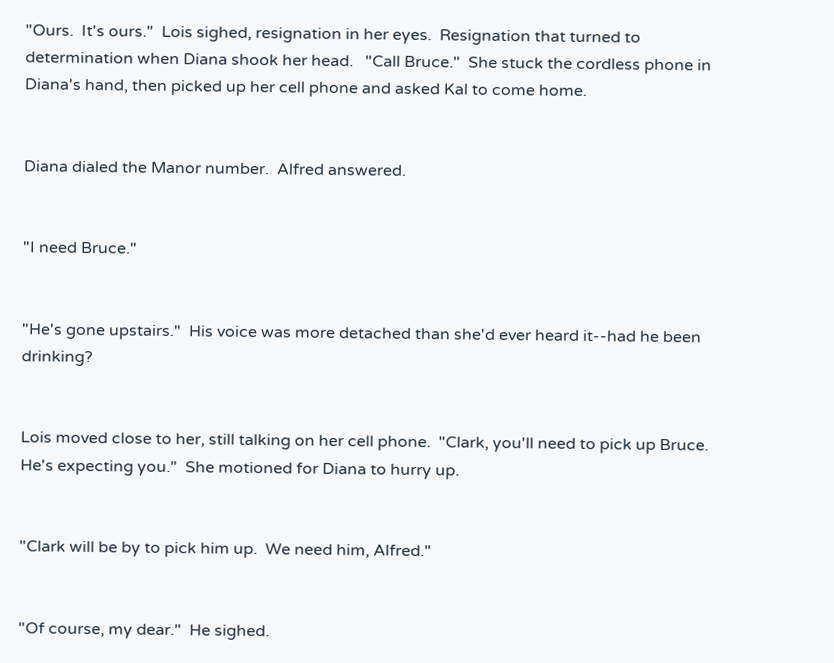"Ours.  It's ours."  Lois sighed, resignation in her eyes.  Resignation that turned to determination when Diana shook her head.   "Call Bruce."  She stuck the cordless phone in Diana's hand, then picked up her cell phone and asked Kal to come home.


Diana dialed the Manor number.  Alfred answered.


"I need Bruce."


"He's gone upstairs."  His voice was more detached than she'd ever heard it--had he been drinking?


Lois moved close to her, still talking on her cell phone.  "Clark, you'll need to pick up Bruce.  He's expecting you."  She motioned for Diana to hurry up.


"Clark will be by to pick him up.  We need him, Alfred."


"Of course, my dear."  He sighed.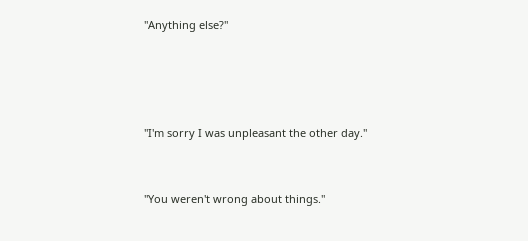"Anything else?"




"I'm sorry I was unpleasant the other day."


"You weren't wrong about things."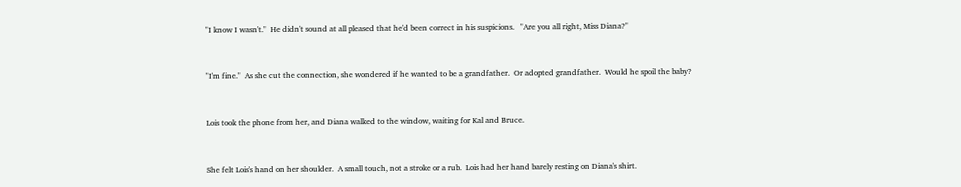"I know I wasn't."  He didn't sound at all pleased that he'd been correct in his suspicions.   "Are you all right, Miss Diana?"


"I'm fine."  As she cut the connection, she wondered if he wanted to be a grandfather.  Or adopted grandfather.  Would he spoil the baby?


Lois took the phone from her, and Diana walked to the window, waiting for Kal and Bruce.


She felt Lois's hand on her shoulder.  A small touch, not a stroke or a rub.  Lois had her hand barely resting on Diana's shirt.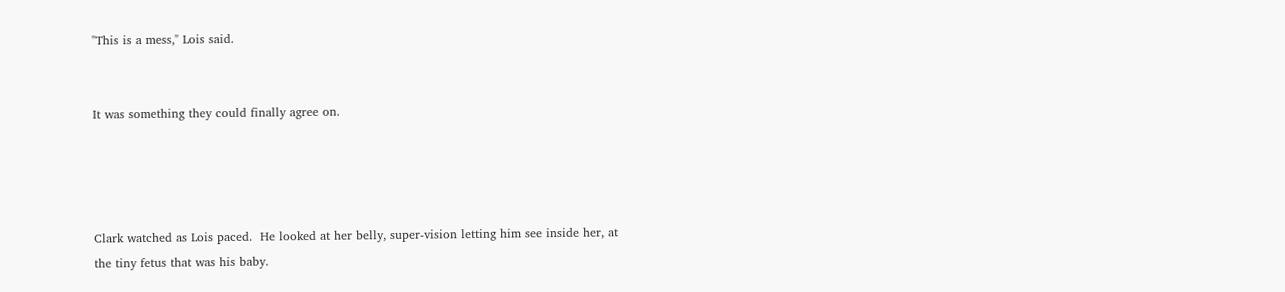"This is a mess," Lois said.


It was something they could finally agree on.




Clark watched as Lois paced.  He looked at her belly, super-vision letting him see inside her, at the tiny fetus that was his baby.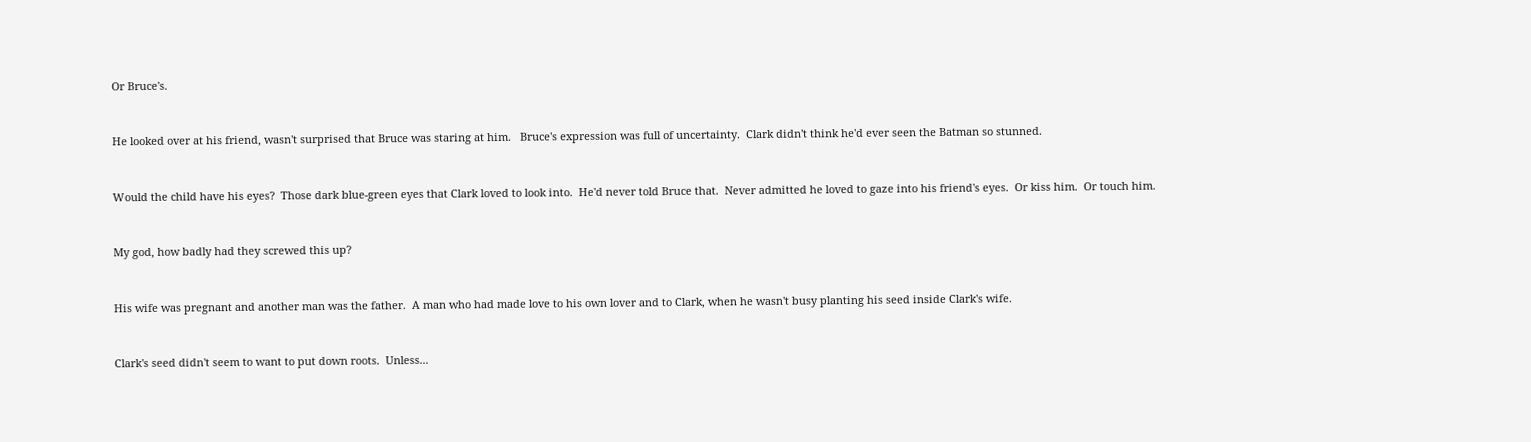Or Bruce's.


He looked over at his friend, wasn't surprised that Bruce was staring at him.   Bruce's expression was full of uncertainty.  Clark didn't think he'd ever seen the Batman so stunned.


Would the child have his eyes?  Those dark blue-green eyes that Clark loved to look into.  He'd never told Bruce that.  Never admitted he loved to gaze into his friend's eyes.  Or kiss him.  Or touch him.


My god, how badly had they screwed this up?


His wife was pregnant and another man was the father.  A man who had made love to his own lover and to Clark, when he wasn't busy planting his seed inside Clark's wife.


Clark's seed didn't seem to want to put down roots.  Unless...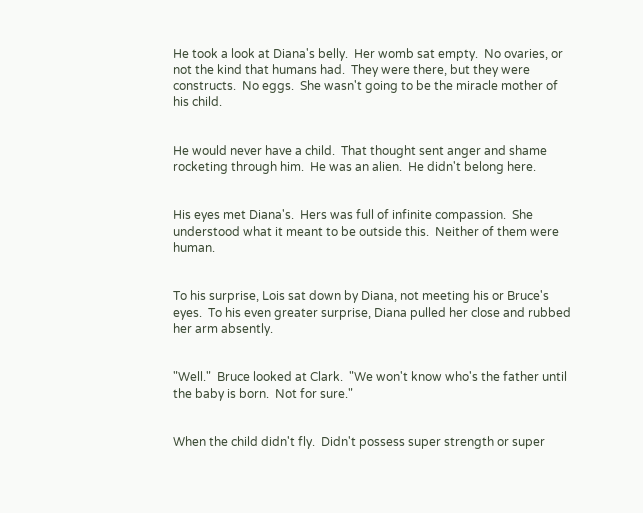He took a look at Diana's belly.  Her womb sat empty.  No ovaries, or not the kind that humans had.  They were there, but they were constructs.  No eggs.  She wasn't going to be the miracle mother of his child.


He would never have a child.  That thought sent anger and shame rocketing through him.  He was an alien.  He didn't belong here.


His eyes met Diana's.  Hers was full of infinite compassion.  She understood what it meant to be outside this.  Neither of them were human.


To his surprise, Lois sat down by Diana, not meeting his or Bruce's eyes.  To his even greater surprise, Diana pulled her close and rubbed her arm absently.


"Well."  Bruce looked at Clark.  "We won't know who's the father until the baby is born.  Not for sure."


When the child didn't fly.  Didn't possess super strength or super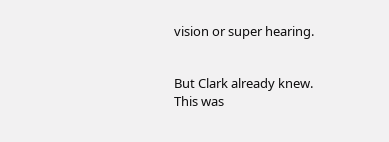vision or super hearing.


But Clark already knew.  This was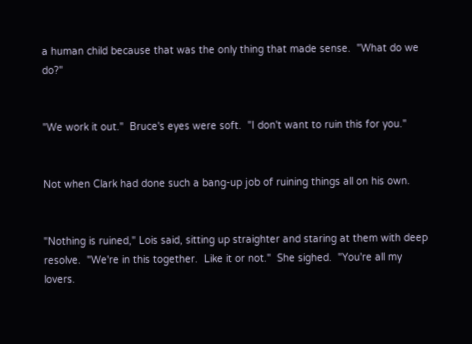a human child because that was the only thing that made sense.  "What do we do?"


"We work it out."  Bruce's eyes were soft.  "I don't want to ruin this for you."


Not when Clark had done such a bang-up job of ruining things all on his own.


"Nothing is ruined," Lois said, sitting up straighter and staring at them with deep resolve.  "We're in this together.  Like it or not."  She sighed.  "You're all my lovers.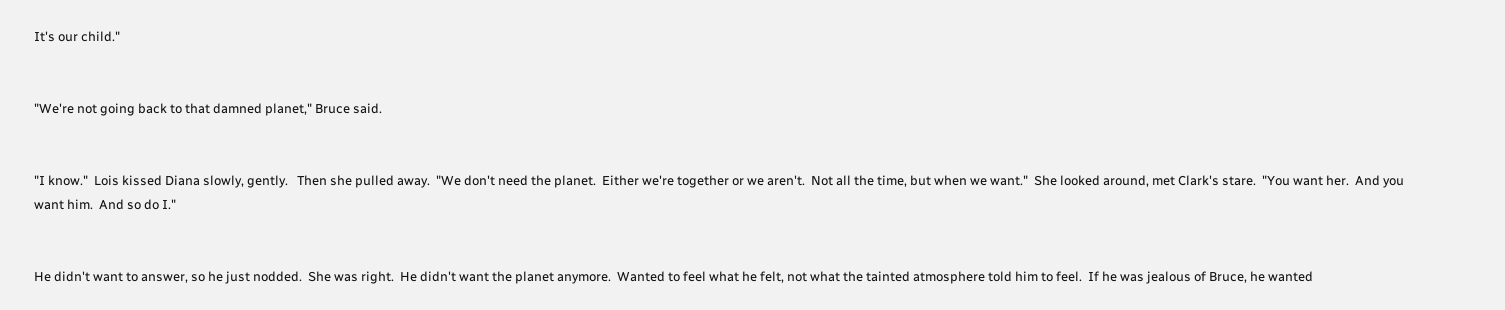It's our child."


"We're not going back to that damned planet," Bruce said.


"I know."  Lois kissed Diana slowly, gently.   Then she pulled away.  "We don't need the planet.  Either we're together or we aren't.  Not all the time, but when we want."  She looked around, met Clark's stare.  "You want her.  And you want him.  And so do I."


He didn't want to answer, so he just nodded.  She was right.  He didn't want the planet anymore.  Wanted to feel what he felt, not what the tainted atmosphere told him to feel.  If he was jealous of Bruce, he wanted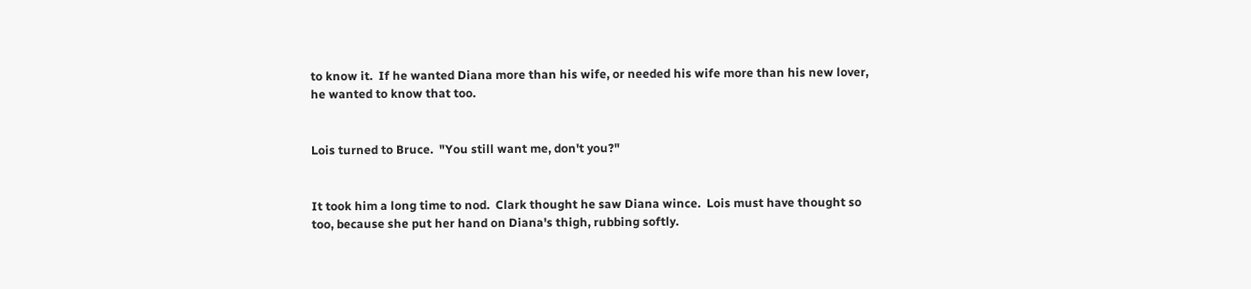to know it.  If he wanted Diana more than his wife, or needed his wife more than his new lover, he wanted to know that too.


Lois turned to Bruce.  "You still want me, don't you?"


It took him a long time to nod.  Clark thought he saw Diana wince.  Lois must have thought so too, because she put her hand on Diana's thigh, rubbing softly.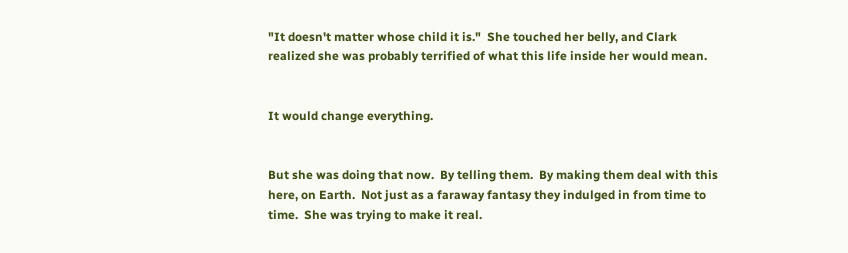"It doesn't matter whose child it is."  She touched her belly, and Clark realized she was probably terrified of what this life inside her would mean.


It would change everything.


But she was doing that now.  By telling them.  By making them deal with this here, on Earth.  Not just as a faraway fantasy they indulged in from time to time.  She was trying to make it real.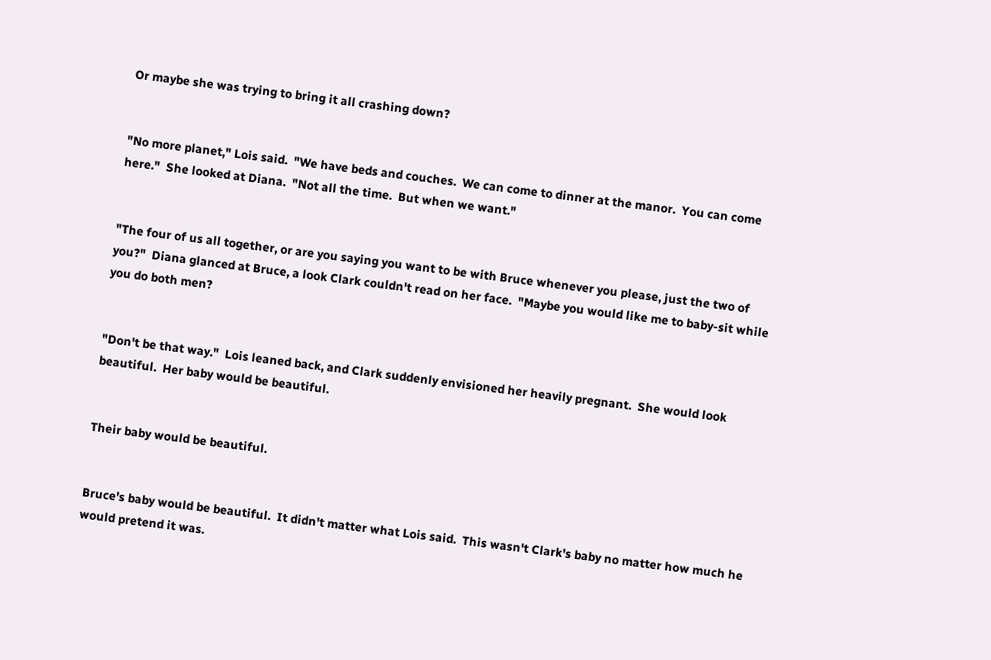Or maybe she was trying to bring it all crashing down?


"No more planet," Lois said.  "We have beds and couches.  We can come to dinner at the manor.  You can come here."  She looked at Diana.  "Not all the time.  But when we want."


"The four of us all together, or are you saying you want to be with Bruce whenever you please, just the two of you?"  Diana glanced at Bruce, a look Clark couldn't read on her face.  "Maybe you would like me to baby-sit while you do both men?


"Don't be that way."  Lois leaned back, and Clark suddenly envisioned her heavily pregnant.  She would look beautiful.  Her baby would be beautiful.


Their baby would be beautiful.


Bruce's baby would be beautiful.  It didn't matter what Lois said.  This wasn't Clark's baby no matter how much he would pretend it was.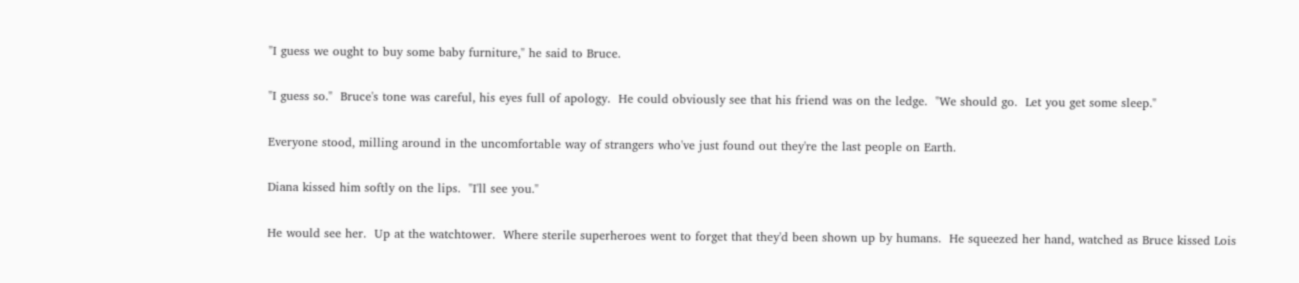"I guess we ought to buy some baby furniture," he said to Bruce.


"I guess so."  Bruce's tone was careful, his eyes full of apology.  He could obviously see that his friend was on the ledge.  "We should go.  Let you get some sleep."


Everyone stood, milling around in the uncomfortable way of strangers who've just found out they're the last people on Earth.


Diana kissed him softly on the lips.  "I'll see you."


He would see her.  Up at the watchtower.  Where sterile superheroes went to forget that they'd been shown up by humans.  He squeezed her hand, watched as Bruce kissed Lois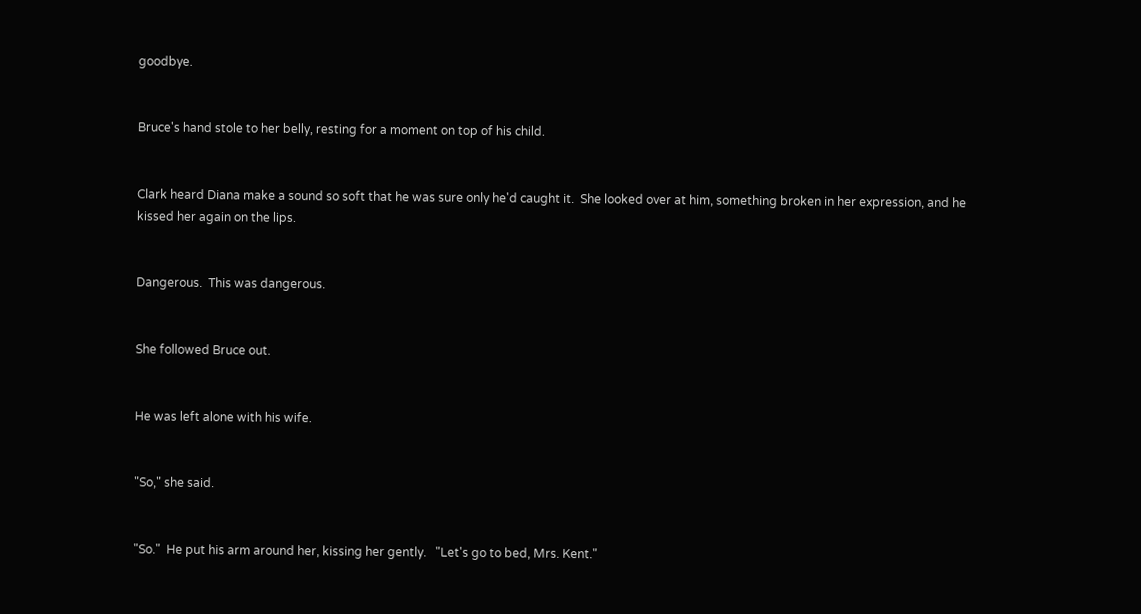goodbye.


Bruce's hand stole to her belly, resting for a moment on top of his child.


Clark heard Diana make a sound so soft that he was sure only he'd caught it.  She looked over at him, something broken in her expression, and he kissed her again on the lips.


Dangerous.  This was dangerous.


She followed Bruce out.


He was left alone with his wife.


"So," she said.


"So."  He put his arm around her, kissing her gently.   "Let's go to bed, Mrs. Kent."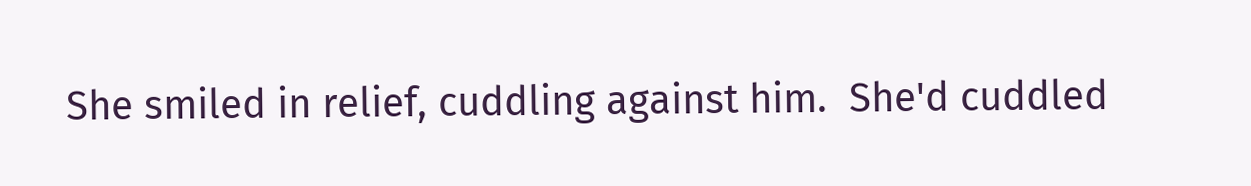She smiled in relief, cuddling against him.  She'd cuddled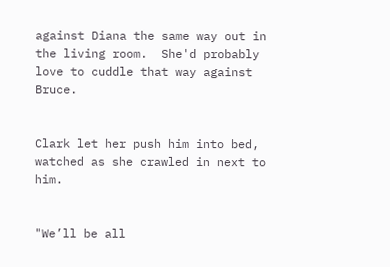against Diana the same way out in the living room.  She'd probably love to cuddle that way against Bruce.


Clark let her push him into bed, watched as she crawled in next to him.


"We’ll be all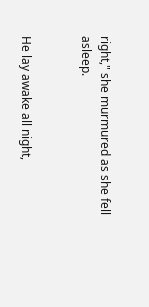right," she murmured as she fell asleep.


He lay awake all night,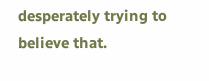desperately trying to believe that.